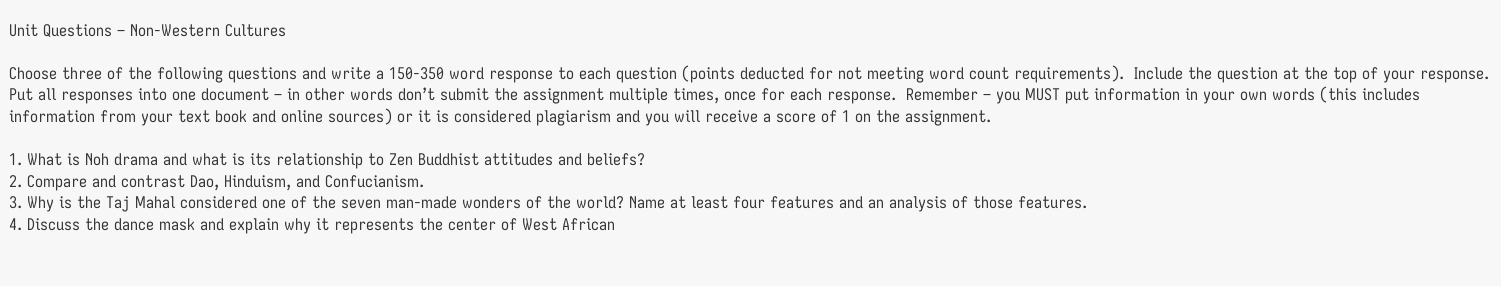Unit Questions – Non-Western Cultures

Choose three of the following questions and write a 150-350 word response to each question (points deducted for not meeting word count requirements).  Include the question at the top of your response. Put all responses into one document – in other words don’t submit the assignment multiple times, once for each response.  Remember – you MUST put information in your own words (this includes information from your text book and online sources) or it is considered plagiarism and you will receive a score of 1 on the assignment.

1. What is Noh drama and what is its relationship to Zen Buddhist attitudes and beliefs?
2. Compare and contrast Dao, Hinduism, and Confucianism.
3. Why is the Taj Mahal considered one of the seven man-made wonders of the world? Name at least four features and an analysis of those features.
4. Discuss the dance mask and explain why it represents the center of West African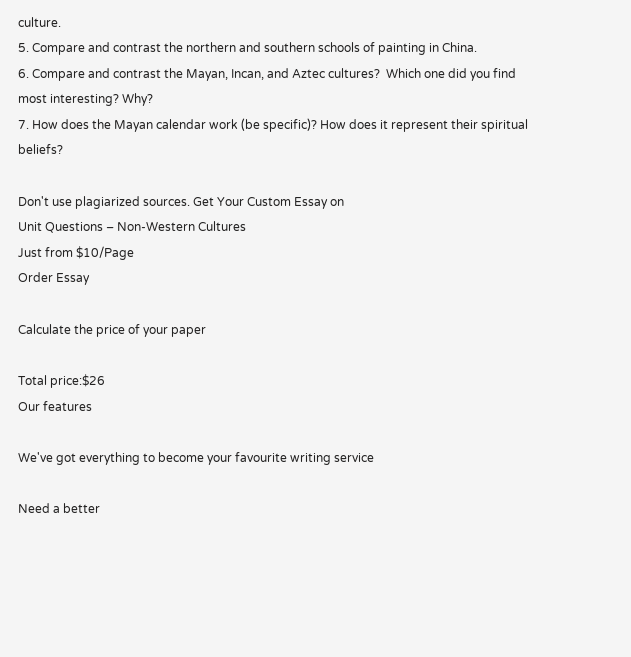culture.
5. Compare and contrast the northern and southern schools of painting in China.
6. Compare and contrast the Mayan, Incan, and Aztec cultures?  Which one did you find most interesting? Why?
7. How does the Mayan calendar work (be specific)? How does it represent their spiritual beliefs?

Don't use plagiarized sources. Get Your Custom Essay on
Unit Questions – Non-Western Cultures
Just from $10/Page
Order Essay

Calculate the price of your paper

Total price:$26
Our features

We've got everything to become your favourite writing service

Need a better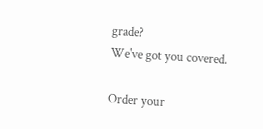grade?
We've got you covered.

Order your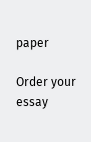paper

Order your essay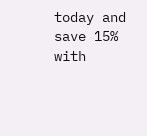today and save 15% with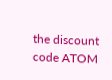the discount code ATOM